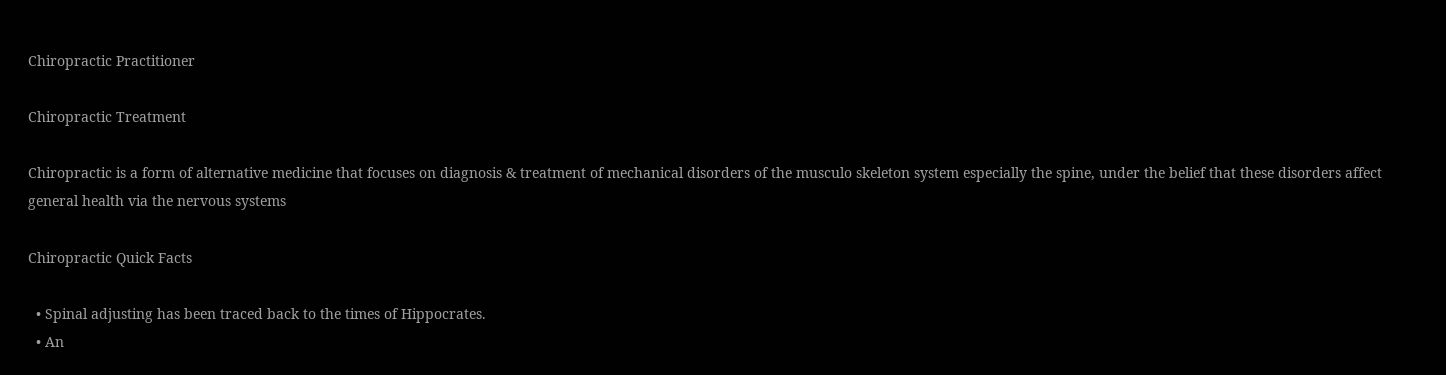Chiropractic Practitioner

Chiropractic Treatment

Chiropractic is a form of alternative medicine that focuses on diagnosis & treatment of mechanical disorders of the musculo skeleton system especially the spine, under the belief that these disorders affect general health via the nervous systems

Chiropractic Quick Facts

  • Spinal adjusting has been traced back to the times of Hippocrates.
  • An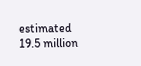estimated 19.5 million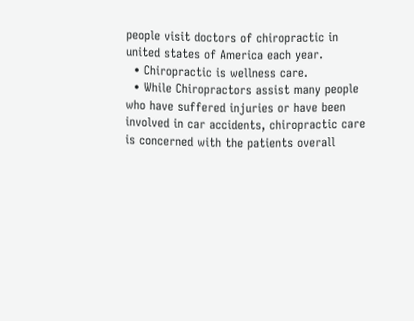people visit doctors of chiropractic in united states of America each year.
  • Chiropractic is wellness care.
  • While Chiropractors assist many people who have suffered injuries or have been involved in car accidents, chiropractic care is concerned with the patients overall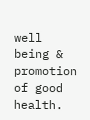well being & promotion of good health.